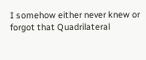I somehow either never knew or forgot that Quadrilateral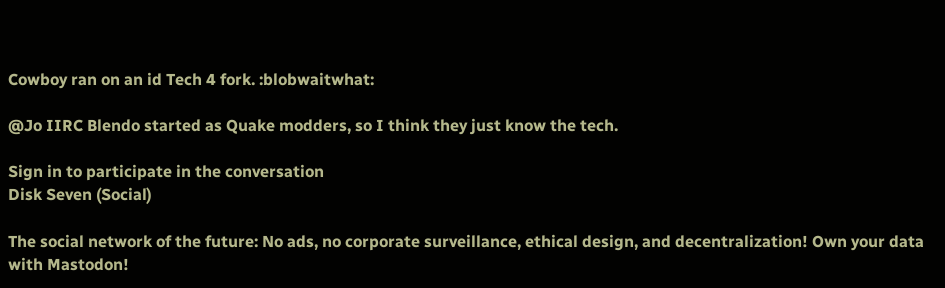Cowboy ran on an id Tech 4 fork. :blobwaitwhat:

@Jo IIRC Blendo started as Quake modders, so I think they just know the tech.

Sign in to participate in the conversation
Disk Seven (Social)

The social network of the future: No ads, no corporate surveillance, ethical design, and decentralization! Own your data with Mastodon!